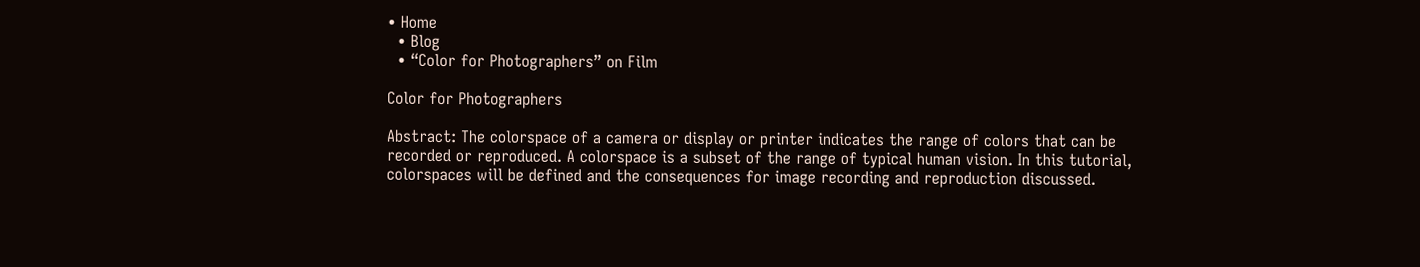• Home
  • Blog
  • “Color for Photographers” on Film

Color for Photographers

Abstract: The colorspace of a camera or display or printer indicates the range of colors that can be recorded or reproduced. A colorspace is a subset of the range of typical human vision. In this tutorial, colorspaces will be defined and the consequences for image recording and reproduction discussed.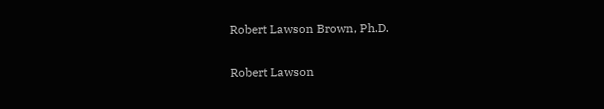Robert Lawson Brown, Ph.D.

Robert Lawson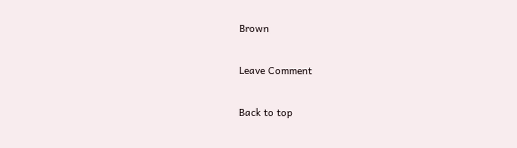Brown

Leave Comment

Back to top